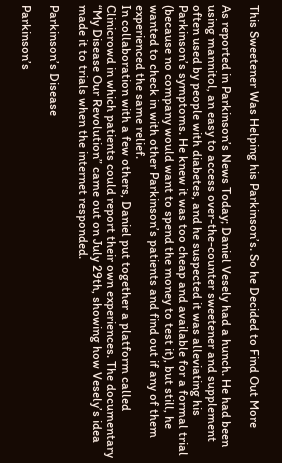This Sweetener Was Helping his Parkinson’s. So he Decided to Find Out More

As reported in Parkinson’s News Today; Daniel Vesely had a hunch. He had been using mannitol, an easy to access over-the-counter sweetener and supplement often used by people with diabetes, and he suspected it was alleviating his Parkinson’s symptoms. He knew it was too cheap and available for a formal trial (because no company would want to spend the money to test it), but still, he wanted to check in with other Parkinson’s patients and find out if any of them experienced the same relief.
In collaboration with a few others, Daniel put together a platform called Clinicrowd in which patients could report their own experiences. The documentary “My Disease Our Revolution” came out on July 29th, showing how Vesely’s idea made it to trials when the internet responded.

Parkinson’s Disease

Parkinson’s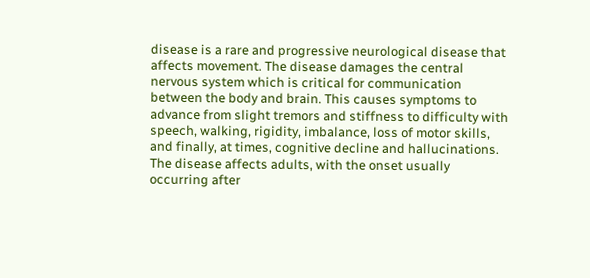disease is a rare and progressive neurological disease that affects movement. The disease damages the central nervous system which is critical for communication between the body and brain. This causes symptoms to advance from slight tremors and stiffness to difficulty with speech, walking, rigidity, imbalance, loss of motor skills, and finally, at times, cognitive decline and hallucinations. The disease affects adults, with the onset usually occurring after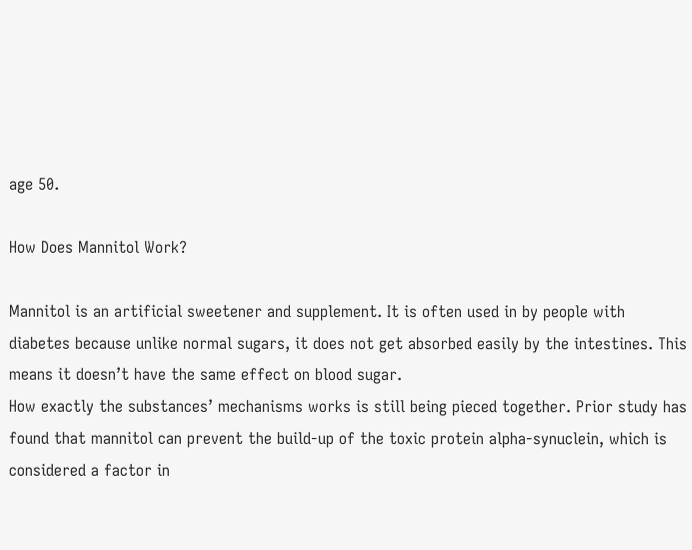age 50.

How Does Mannitol Work?

Mannitol is an artificial sweetener and supplement. It is often used in by people with diabetes because unlike normal sugars, it does not get absorbed easily by the intestines. This means it doesn’t have the same effect on blood sugar.
How exactly the substances’ mechanisms works is still being pieced together. Prior study has found that mannitol can prevent the build-up of the toxic protein alpha-synuclein, which is considered a factor in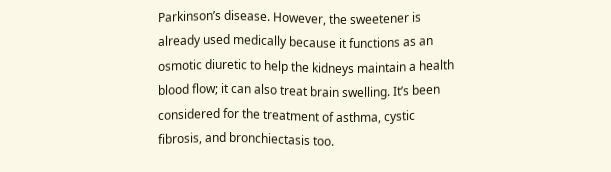Parkinson’s disease. However, the sweetener is already used medically because it functions as an osmotic diuretic to help the kidneys maintain a health blood flow; it can also treat brain swelling. It’s been considered for the treatment of asthma, cystic fibrosis, and bronchiectasis too.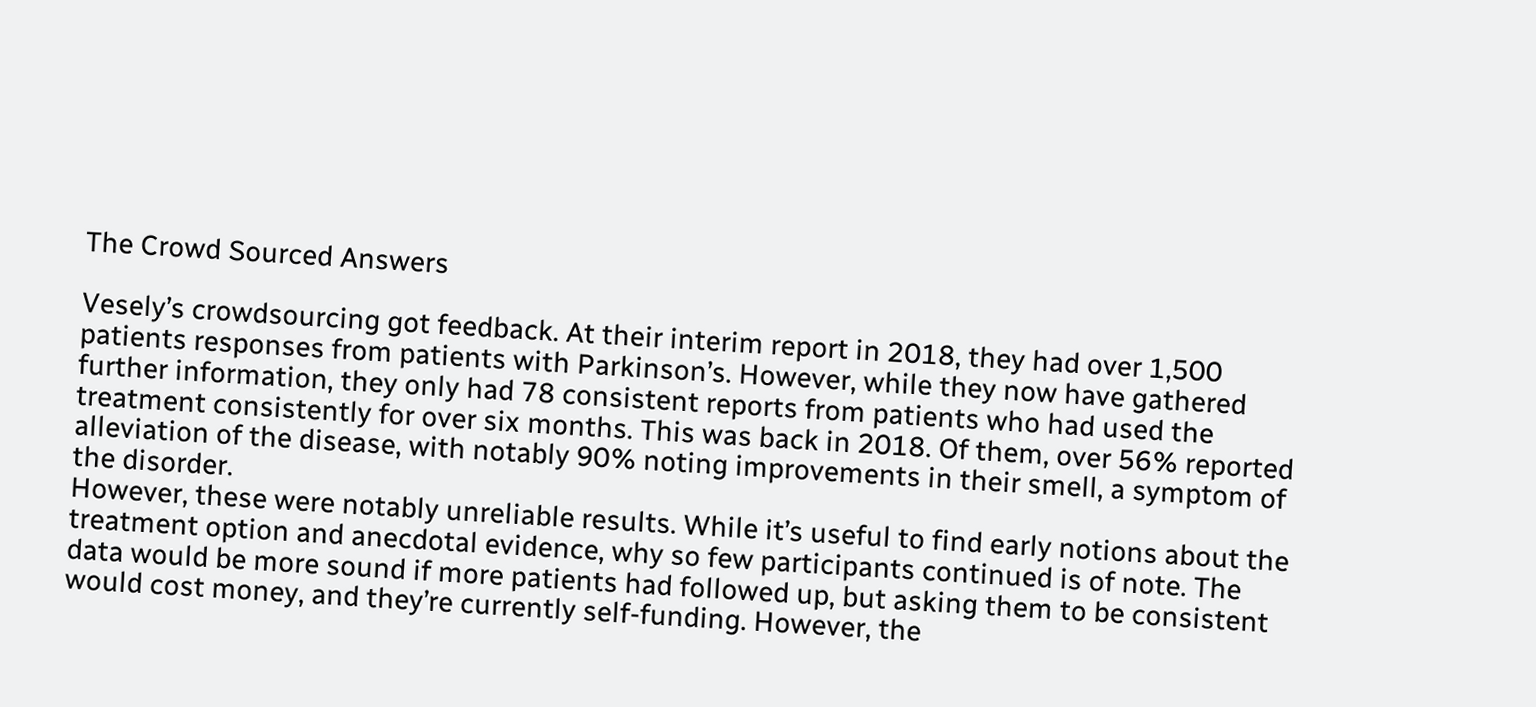The Crowd Sourced Answers

Vesely’s crowdsourcing got feedback. At their interim report in 2018, they had over 1,500 patients responses from patients with Parkinson’s. However, while they now have gathered further information, they only had 78 consistent reports from patients who had used the treatment consistently for over six months. This was back in 2018. Of them, over 56% reported alleviation of the disease, with notably 90% noting improvements in their smell, a symptom of the disorder.
However, these were notably unreliable results. While it’s useful to find early notions about the treatment option and anecdotal evidence, why so few participants continued is of note. The data would be more sound if more patients had followed up, but asking them to be consistent would cost money, and they’re currently self-funding. However, the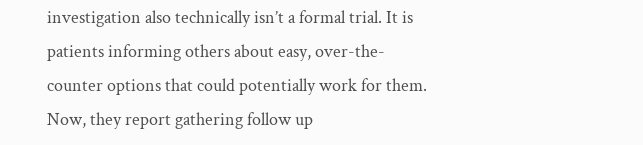investigation also technically isn’t a formal trial. It is patients informing others about easy, over-the-counter options that could potentially work for them.
Now, they report gathering follow up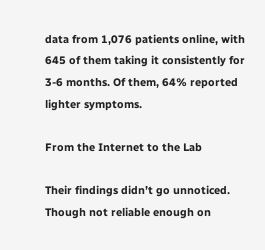data from 1,076 patients online, with 645 of them taking it consistently for 3-6 months. Of them, 64% reported lighter symptoms.

From the Internet to the Lab

Their findings didn’t go unnoticed. Though not reliable enough on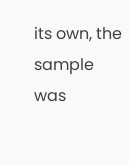its own, the sample was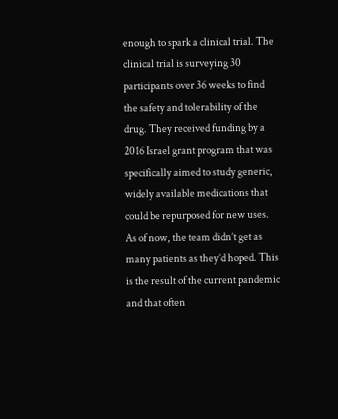enough to spark a clinical trial. The clinical trial is surveying 30 participants over 36 weeks to find the safety and tolerability of the drug. They received funding by a 2016 Israel grant program that was specifically aimed to study generic, widely available medications that could be repurposed for new uses.
As of now, the team didn’t get as many patients as they’d hoped. This is the result of the current pandemic and that often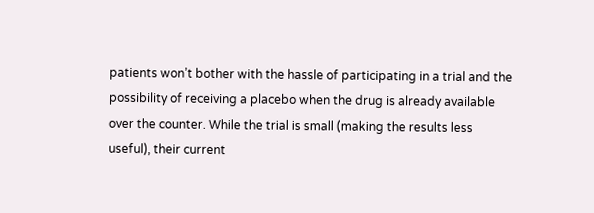patients won’t bother with the hassle of participating in a trial and the possibility of receiving a placebo when the drug is already available over the counter. While the trial is small (making the results less useful), their current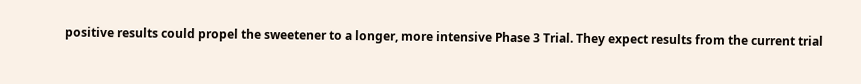positive results could propel the sweetener to a longer, more intensive Phase 3 Trial. They expect results from the current trial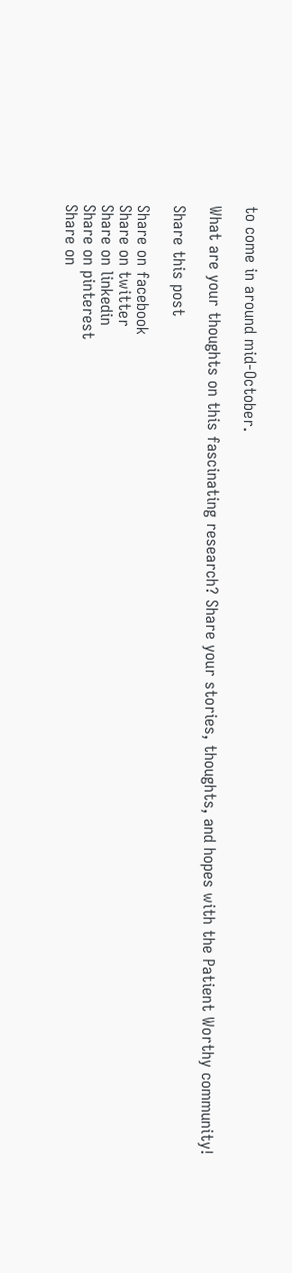to come in around mid-October.

What are your thoughts on this fascinating research? Share your stories, thoughts, and hopes with the Patient Worthy community!

Share this post

Share on facebook
Share on twitter
Share on linkedin
Share on pinterest
Share on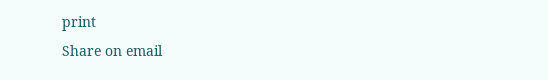print
Share on email